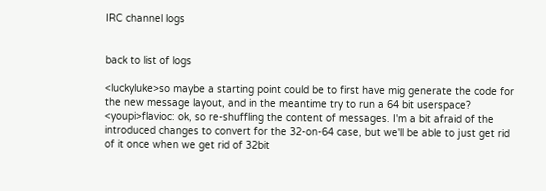IRC channel logs


back to list of logs

<luckyluke>so maybe a starting point could be to first have mig generate the code for the new message layout, and in the meantime try to run a 64 bit userspace?
<youpi>flavioc: ok, so re-shuffling the content of messages. I'm a bit afraid of the introduced changes to convert for the 32-on-64 case, but we'll be able to just get rid of it once when we get rid of 32bit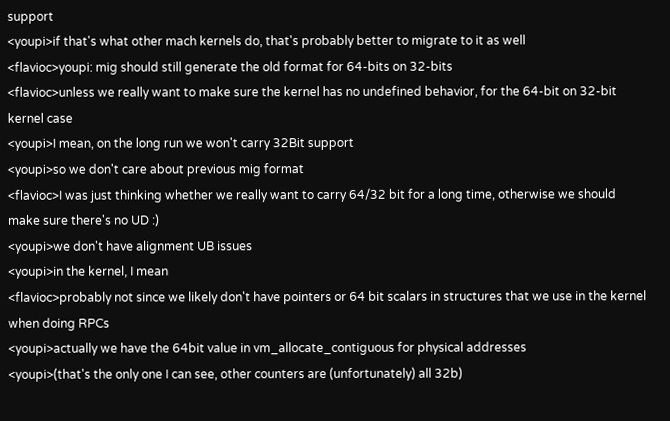support
<youpi>if that's what other mach kernels do, that's probably better to migrate to it as well
<flavioc>youpi: mig should still generate the old format for 64-bits on 32-bits
<flavioc>unless we really want to make sure the kernel has no undefined behavior, for the 64-bit on 32-bit kernel case
<youpi>I mean, on the long run we won't carry 32Bit support
<youpi>so we don't care about previous mig format
<flavioc>I was just thinking whether we really want to carry 64/32 bit for a long time, otherwise we should make sure there's no UD :)
<youpi>we don't have alignment UB issues
<youpi>in the kernel, I mean
<flavioc>probably not since we likely don't have pointers or 64 bit scalars in structures that we use in the kernel when doing RPCs
<youpi>actually we have the 64bit value in vm_allocate_contiguous for physical addresses
<youpi>(that's the only one I can see, other counters are (unfortunately) all 32b)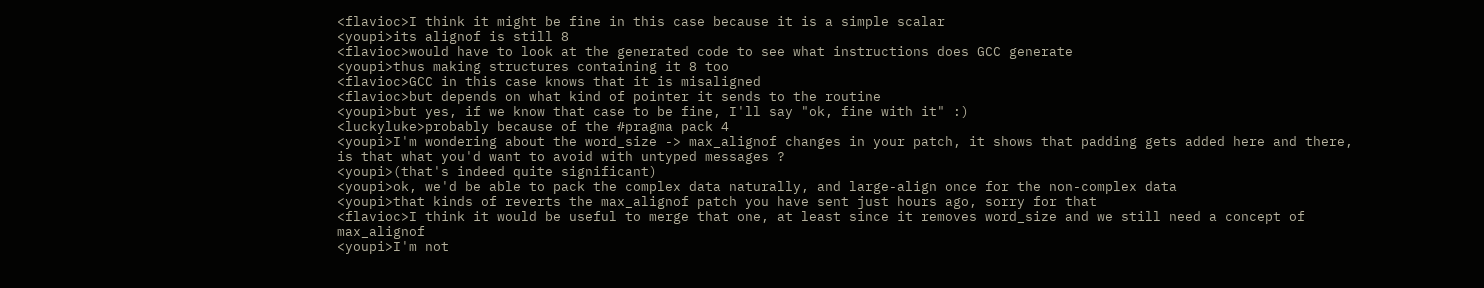<flavioc>I think it might be fine in this case because it is a simple scalar
<youpi>its alignof is still 8
<flavioc>would have to look at the generated code to see what instructions does GCC generate
<youpi>thus making structures containing it 8 too
<flavioc>GCC in this case knows that it is misaligned
<flavioc>but depends on what kind of pointer it sends to the routine
<youpi>but yes, if we know that case to be fine, I'll say "ok, fine with it" :)
<luckyluke>probably because of the #pragma pack 4
<youpi>I'm wondering about the word_size -> max_alignof changes in your patch, it shows that padding gets added here and there, is that what you'd want to avoid with untyped messages ?
<youpi>(that's indeed quite significant)
<youpi>ok, we'd be able to pack the complex data naturally, and large-align once for the non-complex data
<youpi>that kinds of reverts the max_alignof patch you have sent just hours ago, sorry for that
<flavioc>I think it would be useful to merge that one, at least since it removes word_size and we still need a concept of max_alignof
<youpi>I'm not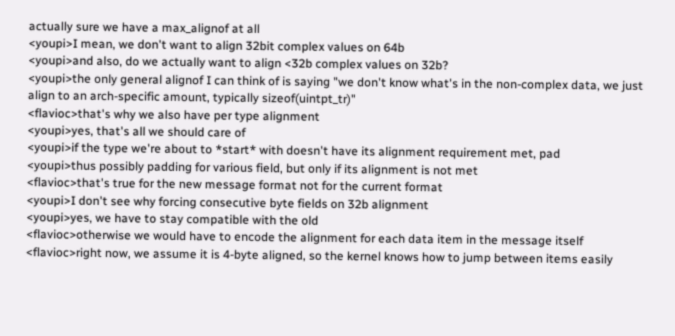actually sure we have a max_alignof at all
<youpi>I mean, we don't want to align 32bit complex values on 64b
<youpi>and also, do we actually want to align <32b complex values on 32b?
<youpi>the only general alignof I can think of is saying "we don't know what's in the non-complex data, we just align to an arch-specific amount, typically sizeof(uintpt_tr)"
<flavioc>that's why we also have per type alignment
<youpi>yes, that's all we should care of
<youpi>if the type we're about to *start* with doesn't have its alignment requirement met, pad
<youpi>thus possibly padding for various field, but only if its alignment is not met
<flavioc>that's true for the new message format not for the current format
<youpi>I don't see why forcing consecutive byte fields on 32b alignment
<youpi>yes, we have to stay compatible with the old
<flavioc>otherwise we would have to encode the alignment for each data item in the message itself
<flavioc>right now, we assume it is 4-byte aligned, so the kernel knows how to jump between items easily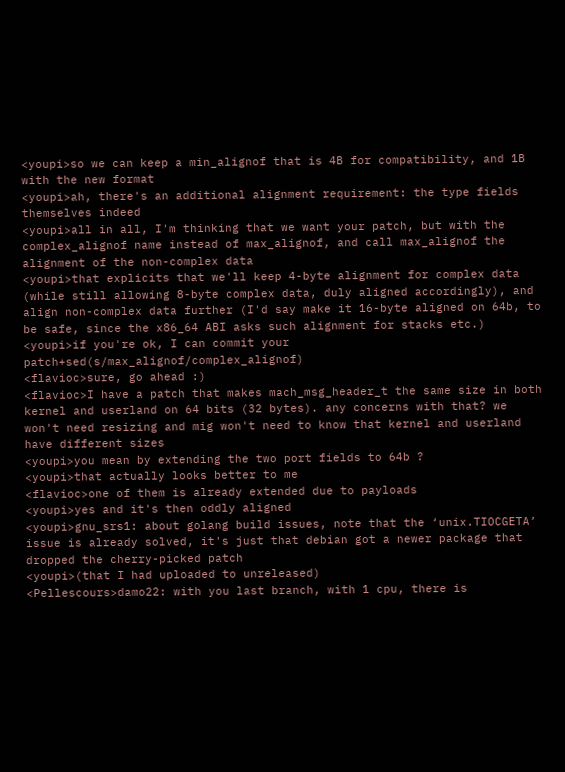<youpi>so we can keep a min_alignof that is 4B for compatibility, and 1B with the new format
<youpi>ah, there's an additional alignment requirement: the type fields themselves indeed
<youpi>all in all, I'm thinking that we want your patch, but with the complex_alignof name instead of max_alignof, and call max_alignof the alignment of the non-complex data
<youpi>that explicits that we'll keep 4-byte alignment for complex data (while still allowing 8-byte complex data, duly aligned accordingly), and align non-complex data further (I'd say make it 16-byte aligned on 64b, to be safe, since the x86_64 ABI asks such alignment for stacks etc.)
<youpi>if you're ok, I can commit your patch+sed(s/max_alignof/complex_alignof)
<flavioc>sure, go ahead :)
<flavioc>I have a patch that makes mach_msg_header_t the same size in both kernel and userland on 64 bits (32 bytes). any concerns with that? we won't need resizing and mig won't need to know that kernel and userland have different sizes
<youpi>you mean by extending the two port fields to 64b ?
<youpi>that actually looks better to me
<flavioc>one of them is already extended due to payloads
<youpi>yes and it's then oddly aligned
<youpi>gnu_srs1: about golang build issues, note that the ‘unix.TIOCGETA’ issue is already solved, it's just that debian got a newer package that dropped the cherry-picked patch
<youpi>(that I had uploaded to unreleased)
<Pellescours>damo22: with you last branch, with 1 cpu, there is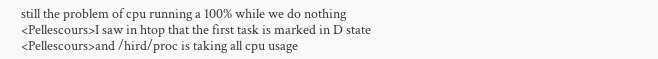still the problem of cpu running a 100% while we do nothing
<Pellescours>I saw in htop that the first task is marked in D state
<Pellescours>and /hird/proc is taking all cpu usage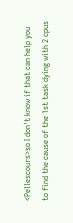<Pellescours>so I don't know if that can help you to find the cause of the 1st task dying with 2 cpus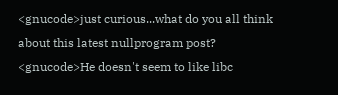<gnucode>just curious...what do you all think about this latest nullprogram post?
<gnucode>He doesn't seem to like libc